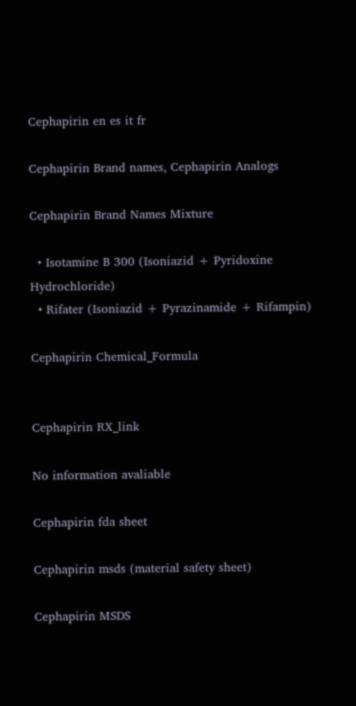Cephapirin en es it fr

Cephapirin Brand names, Cephapirin Analogs

Cephapirin Brand Names Mixture

  • Isotamine B 300 (Isoniazid + Pyridoxine Hydrochloride)
  • Rifater (Isoniazid + Pyrazinamide + Rifampin)

Cephapirin Chemical_Formula


Cephapirin RX_link

No information avaliable

Cephapirin fda sheet

Cephapirin msds (material safety sheet)

Cephapirin MSDS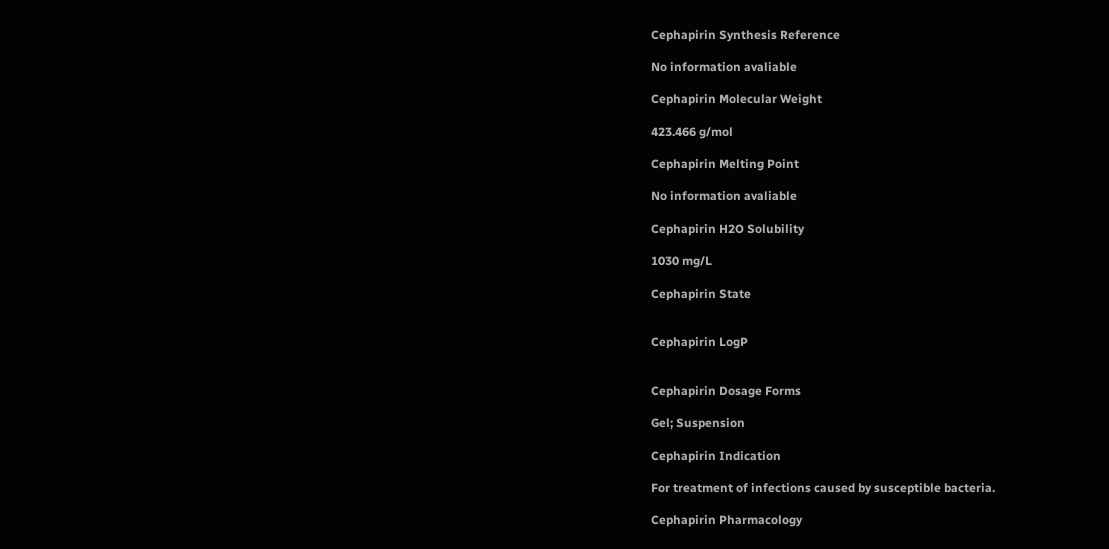Cephapirin Synthesis Reference

No information avaliable

Cephapirin Molecular Weight

423.466 g/mol

Cephapirin Melting Point

No information avaliable

Cephapirin H2O Solubility

1030 mg/L

Cephapirin State


Cephapirin LogP


Cephapirin Dosage Forms

Gel; Suspension

Cephapirin Indication

For treatment of infections caused by susceptible bacteria.

Cephapirin Pharmacology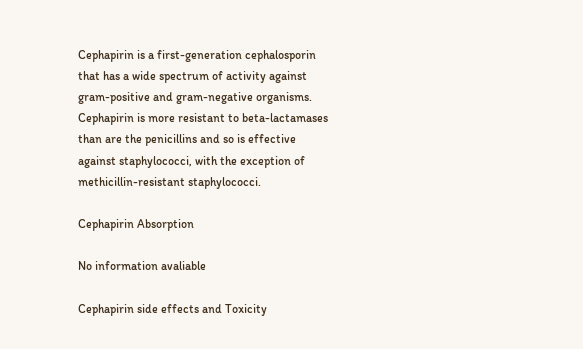Cephapirin is a first-generation cephalosporin that has a wide spectrum of activity against gram-positive and gram-negative organisms. Cephapirin is more resistant to beta-lactamases than are the penicillins and so is effective against staphylococci, with the exception of methicillin-resistant staphylococci.

Cephapirin Absorption

No information avaliable

Cephapirin side effects and Toxicity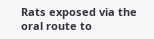Rats exposed via the oral route to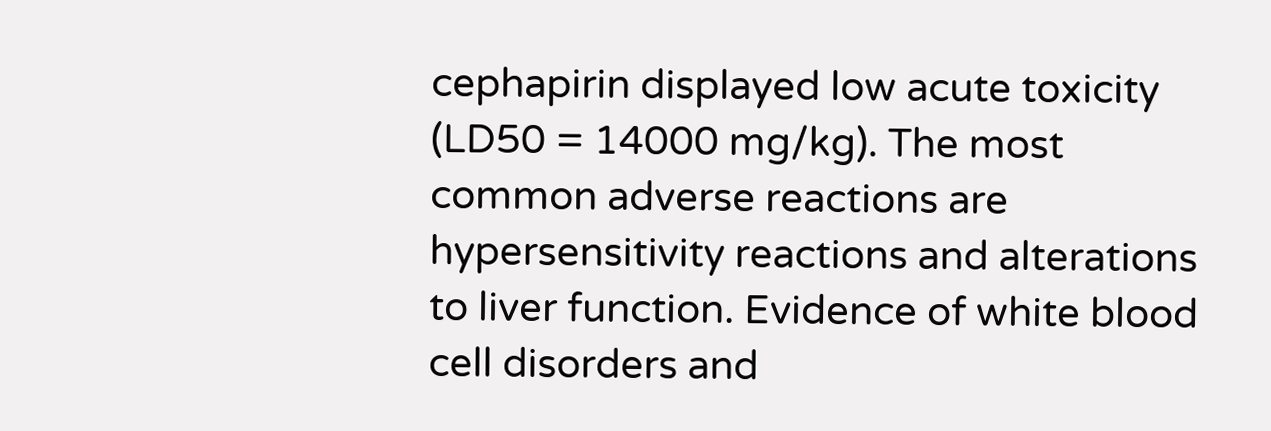cephapirin displayed low acute toxicity (LD50 = 14000 mg/kg). The most common adverse reactions are hypersensitivity reactions and alterations to liver function. Evidence of white blood cell disorders and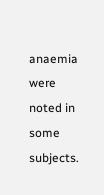anaemia were noted in some subjects.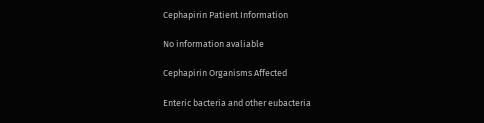Cephapirin Patient Information

No information avaliable

Cephapirin Organisms Affected

Enteric bacteria and other eubacteria